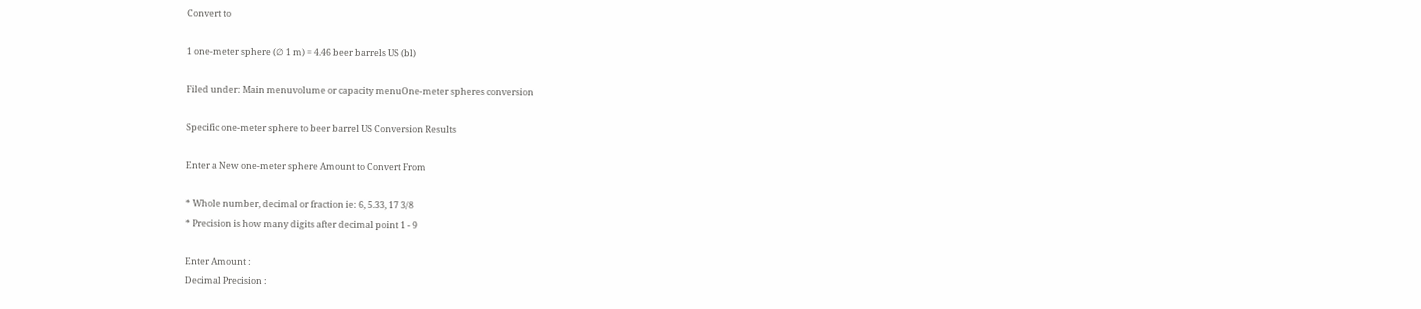Convert to

1 one-meter sphere (∅ 1 m) = 4.46 beer barrels US (bl)

Filed under: Main menuvolume or capacity menuOne-meter spheres conversion

Specific one-meter sphere to beer barrel US Conversion Results

Enter a New one-meter sphere Amount to Convert From

* Whole number, decimal or fraction ie: 6, 5.33, 17 3/8
* Precision is how many digits after decimal point 1 - 9

Enter Amount :
Decimal Precision :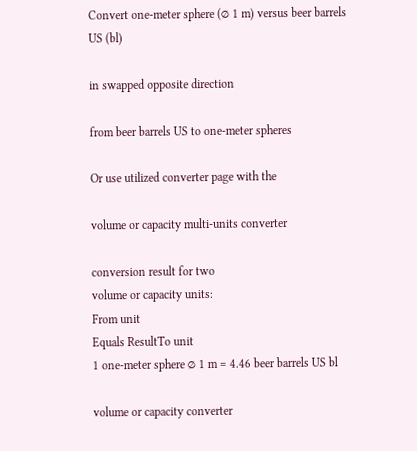Convert one-meter sphere (∅ 1 m) versus beer barrels US (bl)

in swapped opposite direction

from beer barrels US to one-meter spheres

Or use utilized converter page with the

volume or capacity multi-units converter

conversion result for two
volume or capacity units:
From unit
Equals ResultTo unit
1 one-meter sphere ∅ 1 m = 4.46 beer barrels US bl

volume or capacity converter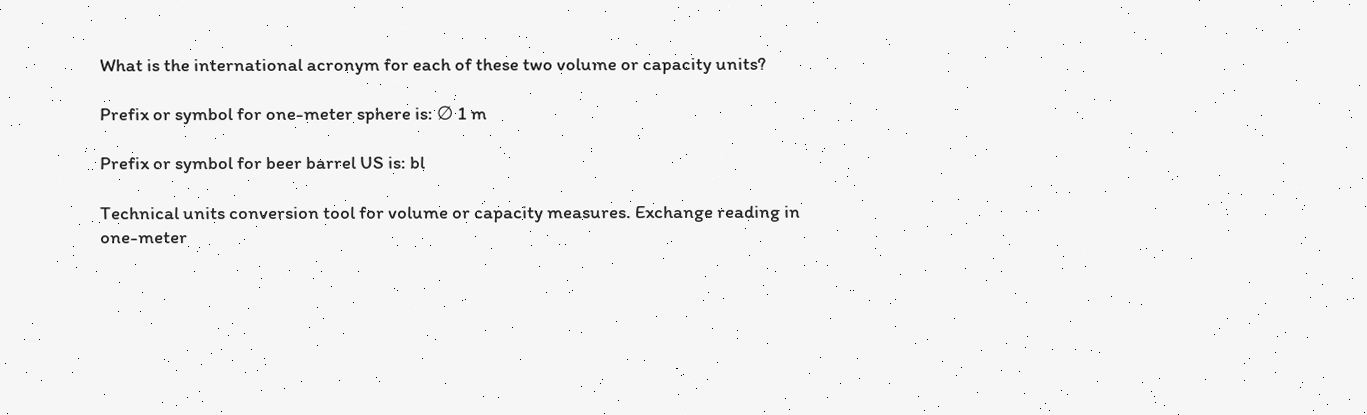What is the international acronym for each of these two volume or capacity units?

Prefix or symbol for one-meter sphere is: ∅ 1 m

Prefix or symbol for beer barrel US is: bl

Technical units conversion tool for volume or capacity measures. Exchange reading in one-meter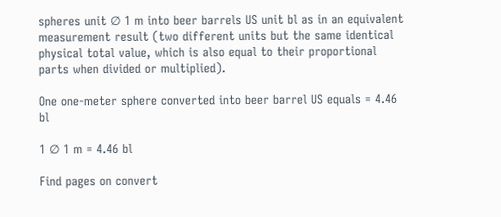spheres unit ∅ 1 m into beer barrels US unit bl as in an equivalent measurement result (two different units but the same identical physical total value, which is also equal to their proportional parts when divided or multiplied).

One one-meter sphere converted into beer barrel US equals = 4.46 bl

1 ∅ 1 m = 4.46 bl

Find pages on convert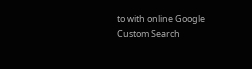to with online Google Custom Search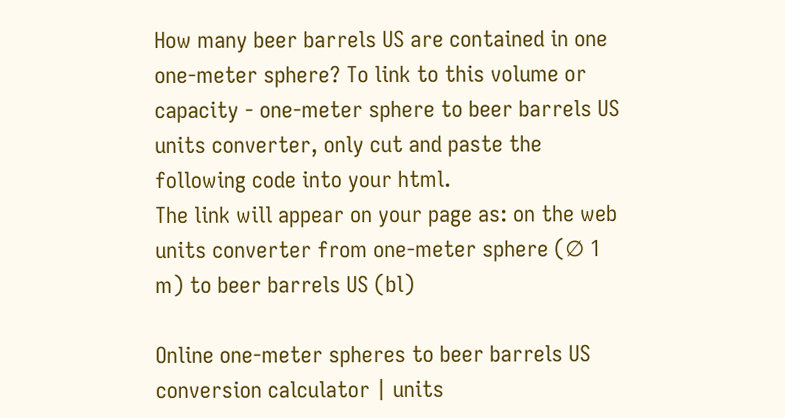How many beer barrels US are contained in one one-meter sphere? To link to this volume or capacity - one-meter sphere to beer barrels US units converter, only cut and paste the following code into your html.
The link will appear on your page as: on the web units converter from one-meter sphere (∅ 1 m) to beer barrels US (bl)

Online one-meter spheres to beer barrels US conversion calculator | units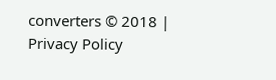converters © 2018 | Privacy Policy